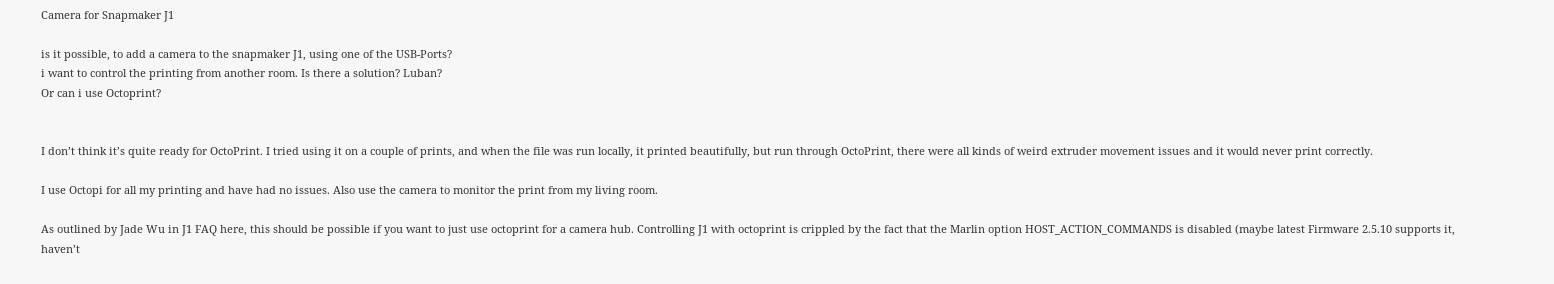Camera for Snapmaker J1

is it possible, to add a camera to the snapmaker J1, using one of the USB-Ports?
i want to control the printing from another room. Is there a solution? Luban?
Or can i use Octoprint?


I don’t think it’s quite ready for OctoPrint. I tried using it on a couple of prints, and when the file was run locally, it printed beautifully, but run through OctoPrint, there were all kinds of weird extruder movement issues and it would never print correctly.

I use Octopi for all my printing and have had no issues. Also use the camera to monitor the print from my living room.

As outlined by Jade Wu in J1 FAQ here, this should be possible if you want to just use octoprint for a camera hub. Controlling J1 with octoprint is crippled by the fact that the Marlin option HOST_ACTION_COMMANDS is disabled (maybe latest Firmware 2.5.10 supports it, haven’t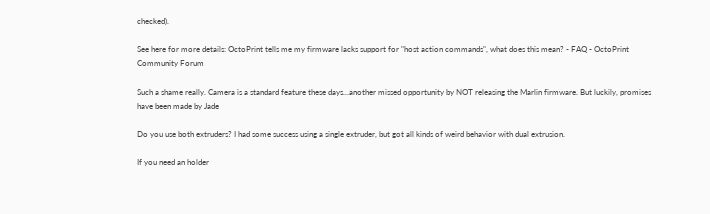checked).

See here for more details: OctoPrint tells me my firmware lacks support for "host action commands", what does this mean? - FAQ - OctoPrint Community Forum

Such a shame really. Camera is a standard feature these days…another missed opportunity by NOT releasing the Marlin firmware. But luckily, promises have been made by Jade

Do you use both extruders? I had some success using a single extruder, but got all kinds of weird behavior with dual extrusion.

If you need an holder